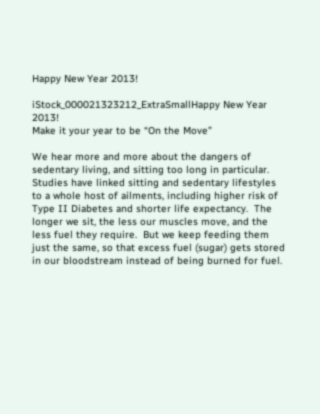Happy New Year 2013!

iStock_000021323212_ExtraSmallHappy New Year 2013!
Make it your year to be “On the Move”

We hear more and more about the dangers of sedentary living, and sitting too long in particular.  Studies have linked sitting and sedentary lifestyles to a whole host of ailments, including higher risk of Type II Diabetes and shorter life expectancy.  The longer we sit, the less our muscles move, and the less fuel they require.  But we keep feeding them just the same, so that excess fuel (sugar) gets stored in our bloodstream instead of being burned for fuel.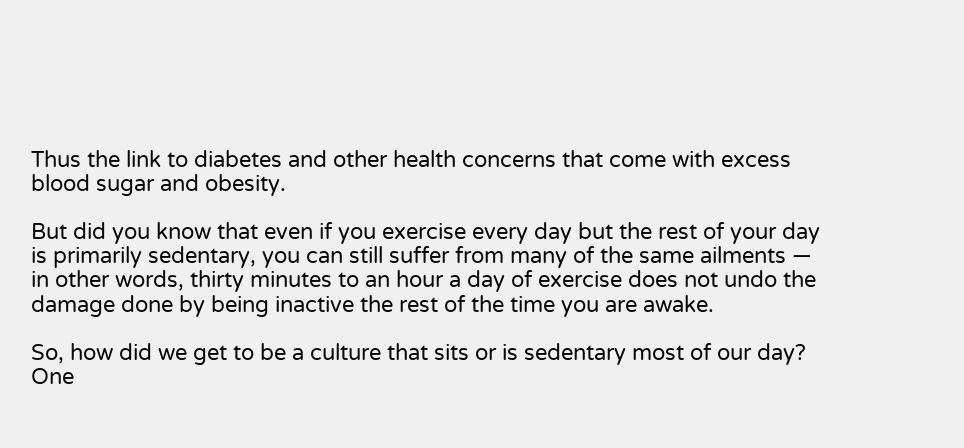Thus the link to diabetes and other health concerns that come with excess blood sugar and obesity.

But did you know that even if you exercise every day but the rest of your day is primarily sedentary, you can still suffer from many of the same ailments — in other words, thirty minutes to an hour a day of exercise does not undo the damage done by being inactive the rest of the time you are awake.

So, how did we get to be a culture that sits or is sedentary most of our day?  One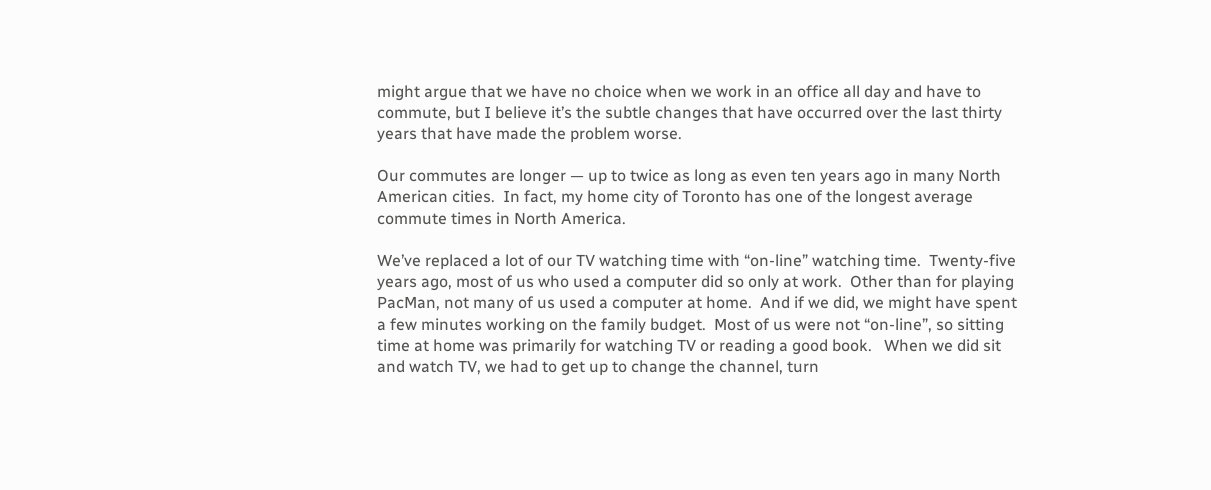might argue that we have no choice when we work in an office all day and have to commute, but I believe it’s the subtle changes that have occurred over the last thirty years that have made the problem worse.

Our commutes are longer — up to twice as long as even ten years ago in many North American cities.  In fact, my home city of Toronto has one of the longest average commute times in North America.

We’ve replaced a lot of our TV watching time with “on-line” watching time.  Twenty-five years ago, most of us who used a computer did so only at work.  Other than for playing PacMan, not many of us used a computer at home.  And if we did, we might have spent a few minutes working on the family budget.  Most of us were not “on-line”, so sitting time at home was primarily for watching TV or reading a good book.   When we did sit and watch TV, we had to get up to change the channel, turn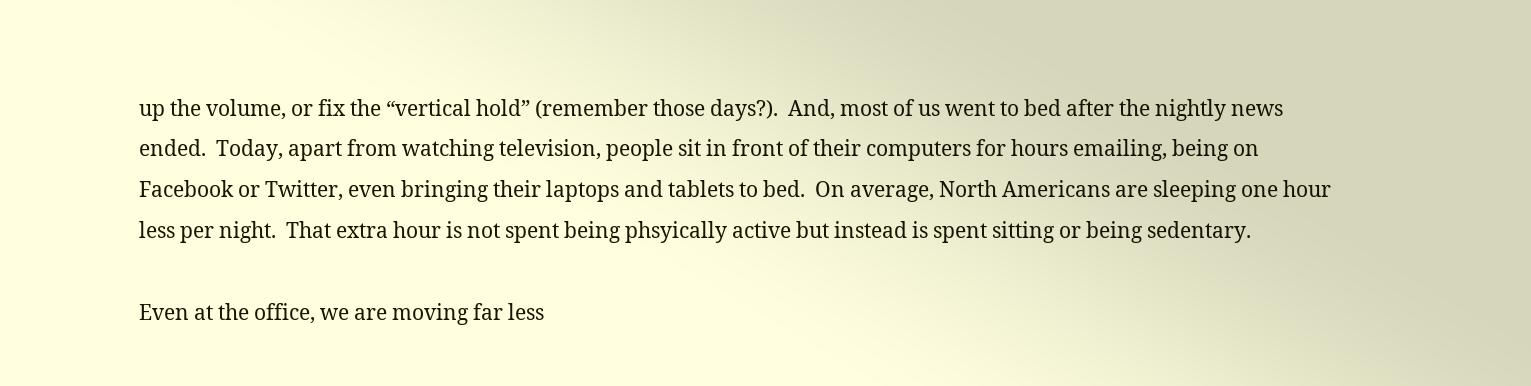up the volume, or fix the “vertical hold” (remember those days?).  And, most of us went to bed after the nightly news ended.  Today, apart from watching television, people sit in front of their computers for hours emailing, being on Facebook or Twitter, even bringing their laptops and tablets to bed.  On average, North Americans are sleeping one hour less per night.  That extra hour is not spent being phsyically active but instead is spent sitting or being sedentary.

Even at the office, we are moving far less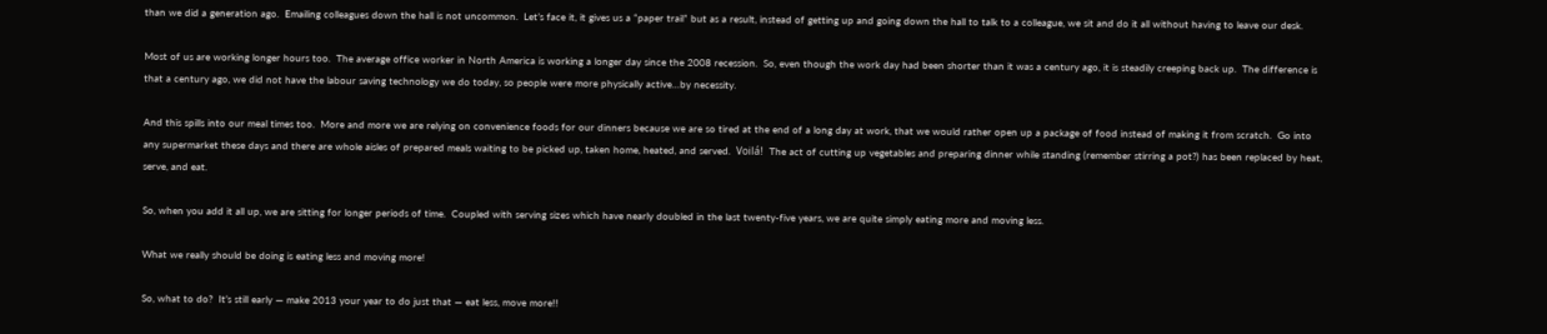than we did a generation ago.  Emailing colleagues down the hall is not uncommon.  Let’s face it, it gives us a “paper trail” but as a result, instead of getting up and going down the hall to talk to a colleague, we sit and do it all without having to leave our desk.

Most of us are working longer hours too.  The average office worker in North America is working a longer day since the 2008 recession.  So, even though the work day had been shorter than it was a century ago, it is steadily creeping back up.  The difference is that a century ago, we did not have the labour saving technology we do today, so people were more physically active…by necessity.

And this spills into our meal times too.  More and more we are relying on convenience foods for our dinners because we are so tired at the end of a long day at work, that we would rather open up a package of food instead of making it from scratch.  Go into any supermarket these days and there are whole aisles of prepared meals waiting to be picked up, taken home, heated, and served.  Voilá!  The act of cutting up vegetables and preparing dinner while standing (remember stirring a pot?) has been replaced by heat, serve, and eat.

So, when you add it all up, we are sitting for longer periods of time.  Coupled with serving sizes which have nearly doubled in the last twenty-five years, we are quite simply eating more and moving less.

What we really should be doing is eating less and moving more!

So, what to do?  It’s still early — make 2013 your year to do just that — eat less, move more!!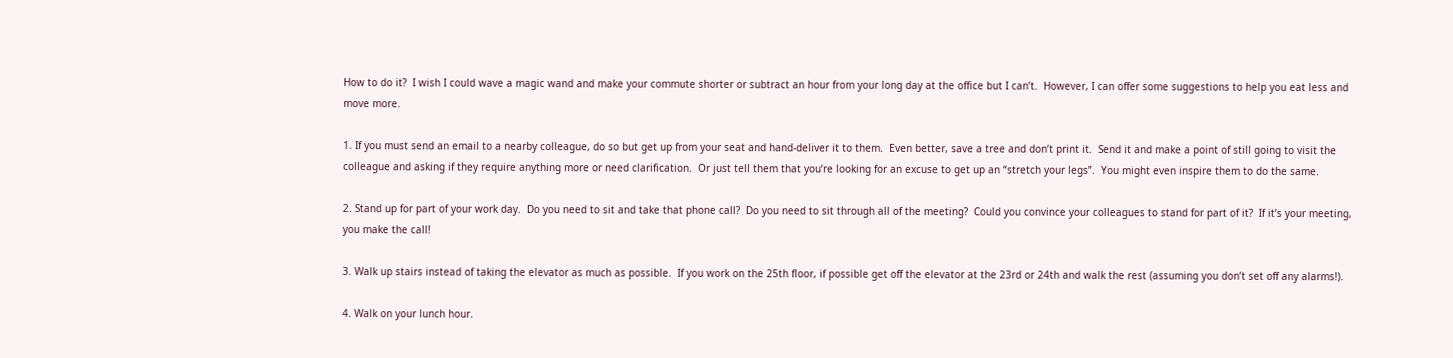How to do it?  I wish I could wave a magic wand and make your commute shorter or subtract an hour from your long day at the office but I can’t.  However, I can offer some suggestions to help you eat less and move more.

1. If you must send an email to a nearby colleague, do so but get up from your seat and hand-deliver it to them.  Even better, save a tree and don’t print it.  Send it and make a point of still going to visit the colleague and asking if they require anything more or need clarification.  Or just tell them that you’re looking for an excuse to get up an “stretch your legs”.  You might even inspire them to do the same.

2. Stand up for part of your work day.  Do you need to sit and take that phone call?  Do you need to sit through all of the meeting?  Could you convince your colleagues to stand for part of it?  If it’s your meeting, you make the call!

3. Walk up stairs instead of taking the elevator as much as possible.  If you work on the 25th floor, if possible get off the elevator at the 23rd or 24th and walk the rest (assuming you don’t set off any alarms!).

4. Walk on your lunch hour.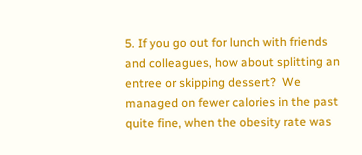5. If you go out for lunch with friends and colleagues, how about splitting an entree or skipping dessert?  We managed on fewer calories in the past quite fine, when the obesity rate was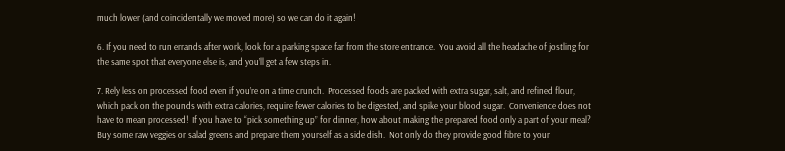much lower (and coincidentally we moved more) so we can do it again!

6. If you need to run errands after work, look for a parking space far from the store entrance.  You avoid all the headache of jostling for the same spot that everyone else is, and you’ll get a few steps in.

7. Rely less on processed food even if you’re on a time crunch.  Processed foods are packed with extra sugar, salt, and refined flour, which pack on the pounds with extra calories, require fewer calories to be digested, and spike your blood sugar.  Convenience does not have to mean processed!  If you have to “pick something up” for dinner, how about making the prepared food only a part of your meal?  Buy some raw veggies or salad greens and prepare them yourself as a side dish.  Not only do they provide good fibre to your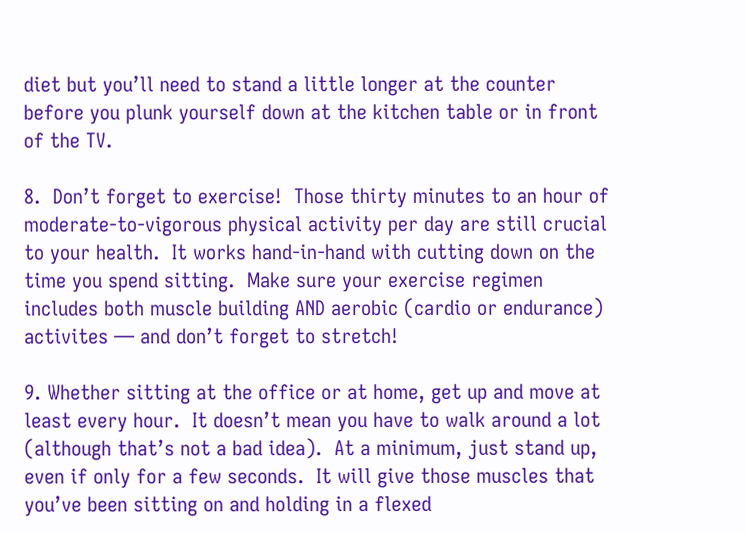diet but you’ll need to stand a little longer at the counter before you plunk yourself down at the kitchen table or in front of the TV.

8.  Don’t forget to exercise!  Those thirty minutes to an hour of moderate-to-vigorous physical activity per day are still crucial to your health.  It works hand-in-hand with cutting down on the time you spend sitting.  Make sure your exercise regimen includes both muscle building AND aerobic (cardio or endurance) activites — and don’t forget to stretch!

9. Whether sitting at the office or at home, get up and move at least every hour.  It doesn’t mean you have to walk around a lot (although that’s not a bad idea).  At a minimum, just stand up, even if only for a few seconds.  It will give those muscles that you’ve been sitting on and holding in a flexed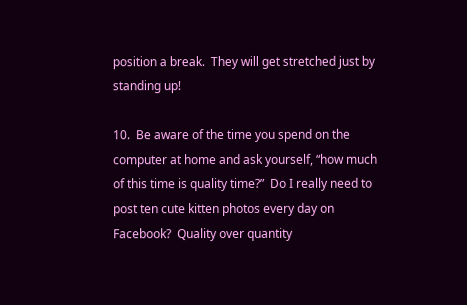position a break.  They will get stretched just by standing up!

10.  Be aware of the time you spend on the computer at home and ask yourself, “how much of this time is quality time?”  Do I really need to post ten cute kitten photos every day on Facebook?  Quality over quantity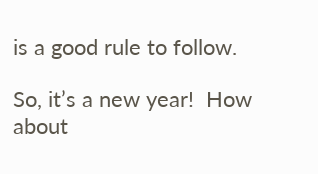is a good rule to follow.

So, it’s a new year!  How about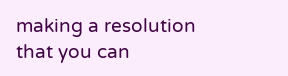making a resolution that you can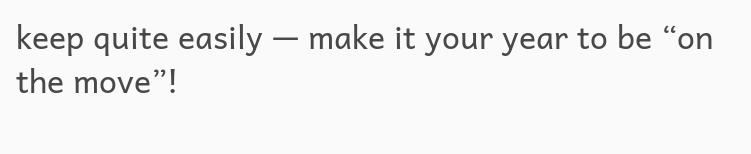keep quite easily — make it your year to be “on the move”!